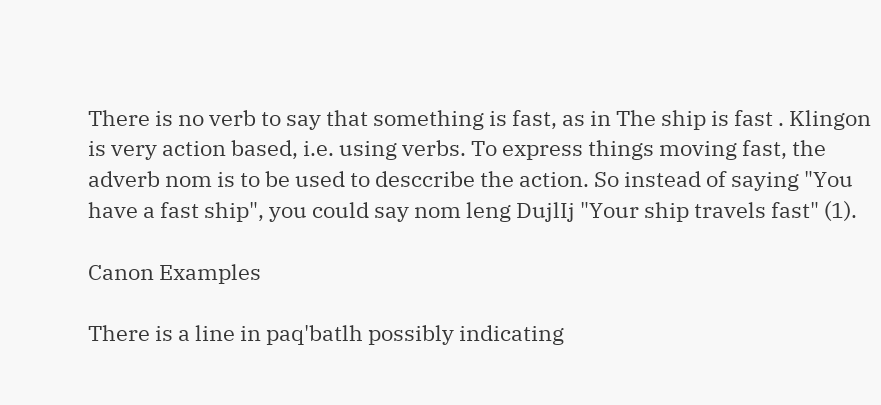There is no verb to say that something is fast, as in The ship is fast . Klingon is very action based, i.e. using verbs. To express things moving fast, the adverb nom is to be used to desccribe the action. So instead of saying "You have a fast ship", you could say nom leng DujlIj "Your ship travels fast" (1).

Canon Examples

There is a line in paq'batlh possibly indicating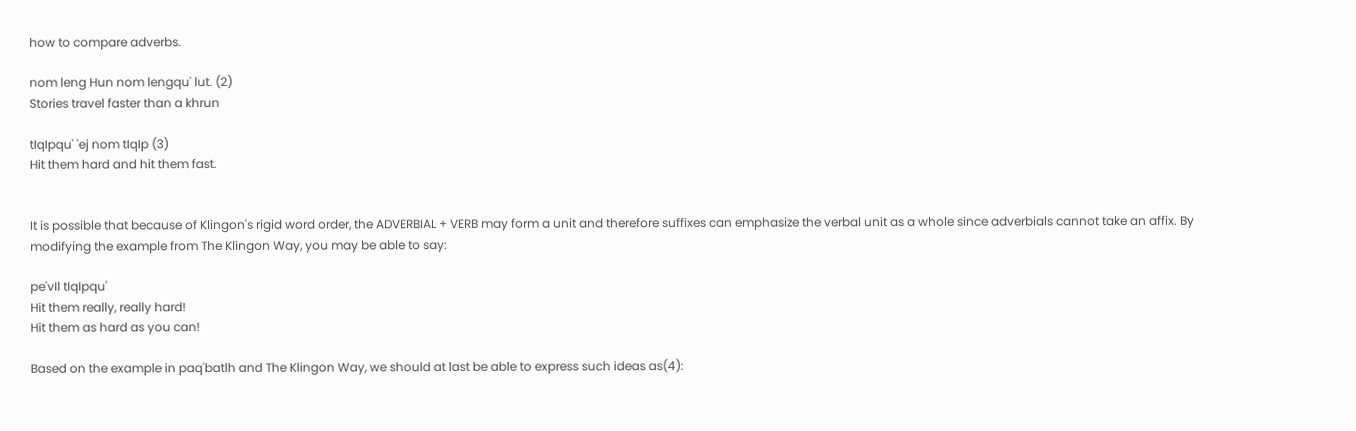how to compare adverbs.

nom leng Hun nom lengqu' lut. (2)
Stories travel faster than a khrun

tIqIpqu' 'ej nom tIqIp (3)
Hit them hard and hit them fast.


It is possible that because of Klingon's rigid word order, the ADVERBIAL + VERB may form a unit and therefore suffixes can emphasize the verbal unit as a whole since adverbials cannot take an affix. By modifying the example from The Klingon Way, you may be able to say:

pe'vIl tIqIpqu'
Hit them really, really hard!
Hit them as hard as you can!

Based on the example in paq'batlh and The Klingon Way, we should at last be able to express such ideas as(4):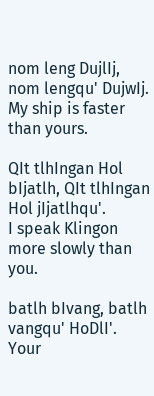nom leng DujlIj, nom lengqu' DujwIj.
My ship is faster than yours.

QIt tlhIngan Hol bIjatlh, QIt tlhIngan Hol jIjatlhqu'.
I speak Klingon more slowly than you.

batlh bIvang, batlh vangqu' HoDlI'.
Your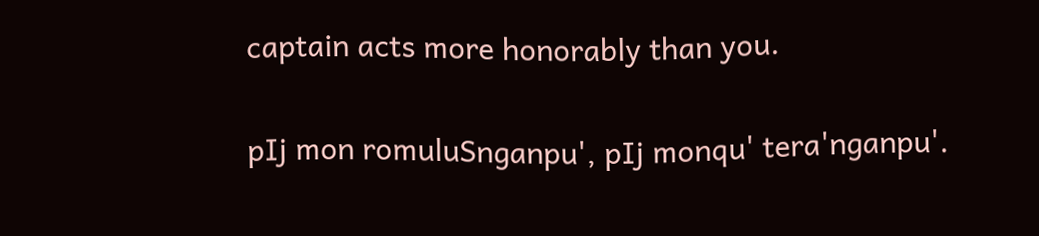captain acts more honorably than you.

pIj mon romuluSnganpu', pIj monqu' tera'nganpu'.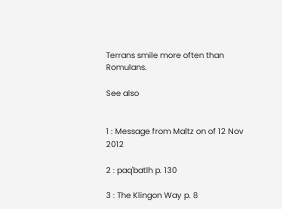Terrans smile more often than Romulans.

See also


1 : Message from Maltz on of 12 Nov 2012

2 : paq'batlh p. 130

3 : The Klingon Way p. 8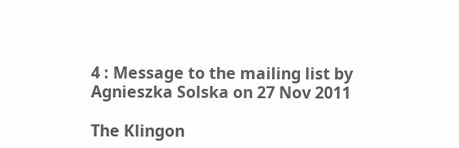4 : Message to the mailing list by Agnieszka Solska on 27 Nov 2011

The Klingon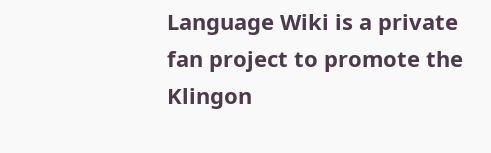Language Wiki is a private fan project to promote the Klingon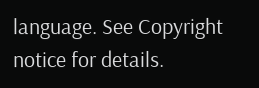language. See Copyright notice for details.